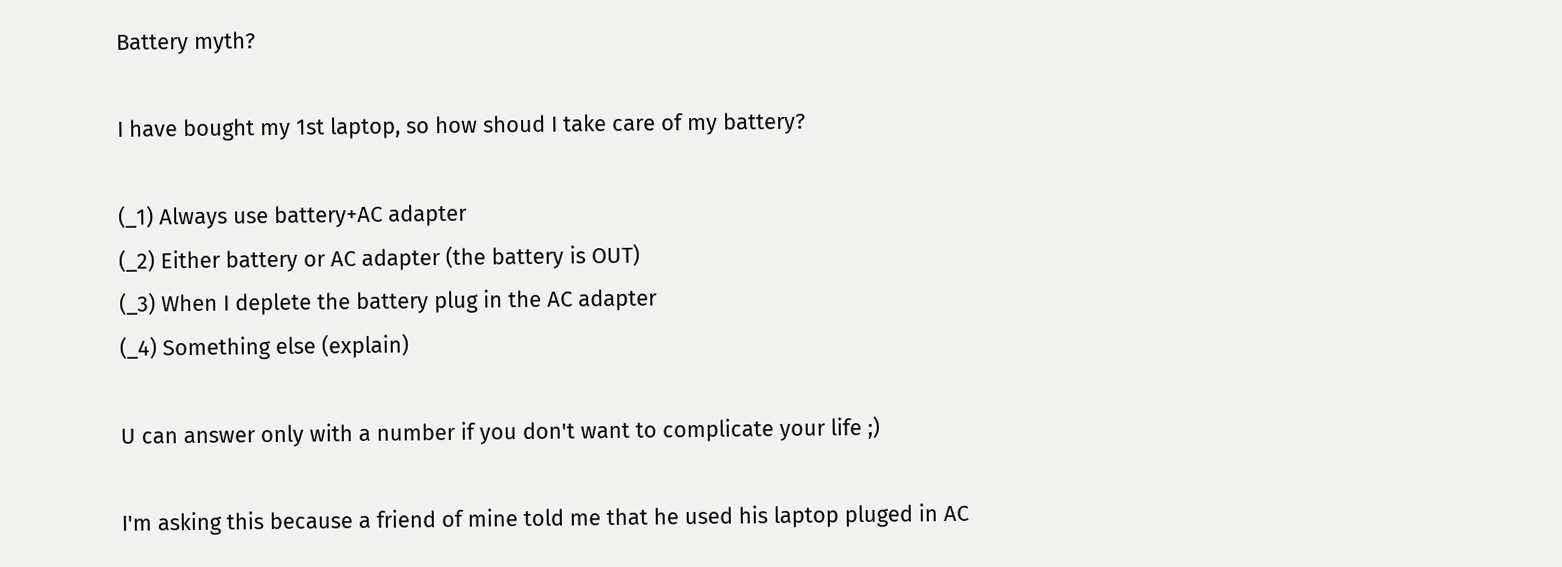Battery myth?

I have bought my 1st laptop, so how shoud I take care of my battery?

(_1) Always use battery+AC adapter
(_2) Either battery or AC adapter (the battery is OUT)
(_3) When I deplete the battery plug in the AC adapter
(_4) Something else (explain)

U can answer only with a number if you don't want to complicate your life ;)

I'm asking this because a friend of mine told me that he used his laptop pluged in AC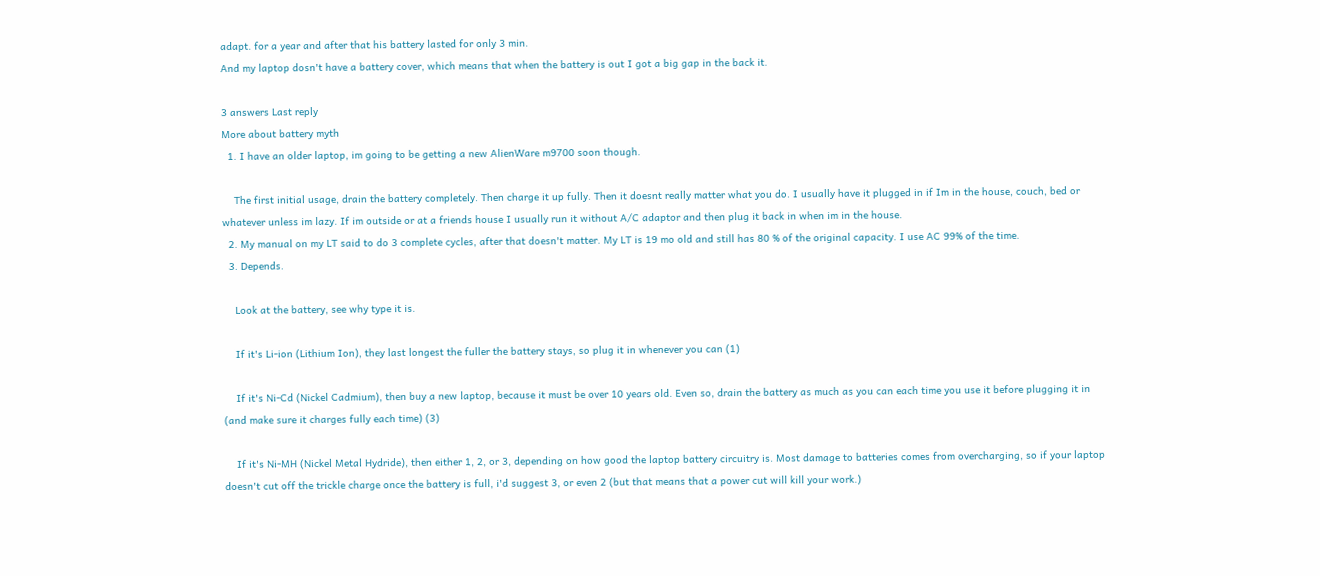adapt. for a year and after that his battery lasted for only 3 min.
And my laptop dosn't have a battery cover, which means that when the battery is out I got a big gap in the back it.

3 answers Last reply
More about battery myth
  1. I have an older laptop, im going to be getting a new AlienWare m9700 soon though.

    The first initial usage, drain the battery completely. Then charge it up fully. Then it doesnt really matter what you do. I usually have it plugged in if Im in the house, couch, bed or whatever unless im lazy. If im outside or at a friends house I usually run it without A/C adaptor and then plug it back in when im in the house.
  2. My manual on my LT said to do 3 complete cycles, after that doesn't matter. My LT is 19 mo old and still has 80 % of the original capacity. I use AC 99% of the time.
  3. Depends.

    Look at the battery, see why type it is.

    If it's Li-ion (Lithium Ion), they last longest the fuller the battery stays, so plug it in whenever you can (1)

    If it's Ni-Cd (Nickel Cadmium), then buy a new laptop, because it must be over 10 years old. Even so, drain the battery as much as you can each time you use it before plugging it in (and make sure it charges fully each time) (3)

    If it's Ni-MH (Nickel Metal Hydride), then either 1, 2, or 3, depending on how good the laptop battery circuitry is. Most damage to batteries comes from overcharging, so if your laptop doesn't cut off the trickle charge once the battery is full, i'd suggest 3, or even 2 (but that means that a power cut will kill your work.)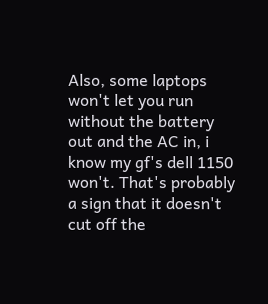Also, some laptops won't let you run without the battery out and the AC in, i know my gf's dell 1150 won't. That's probably a sign that it doesn't cut off the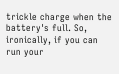trickle charge when the battery's full. So, ironically, if you can run your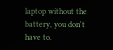laptop without the battery, you don't have to.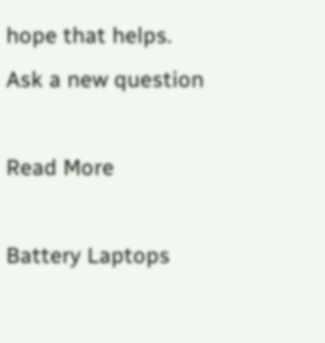hope that helps.
Ask a new question

Read More

Battery Laptops